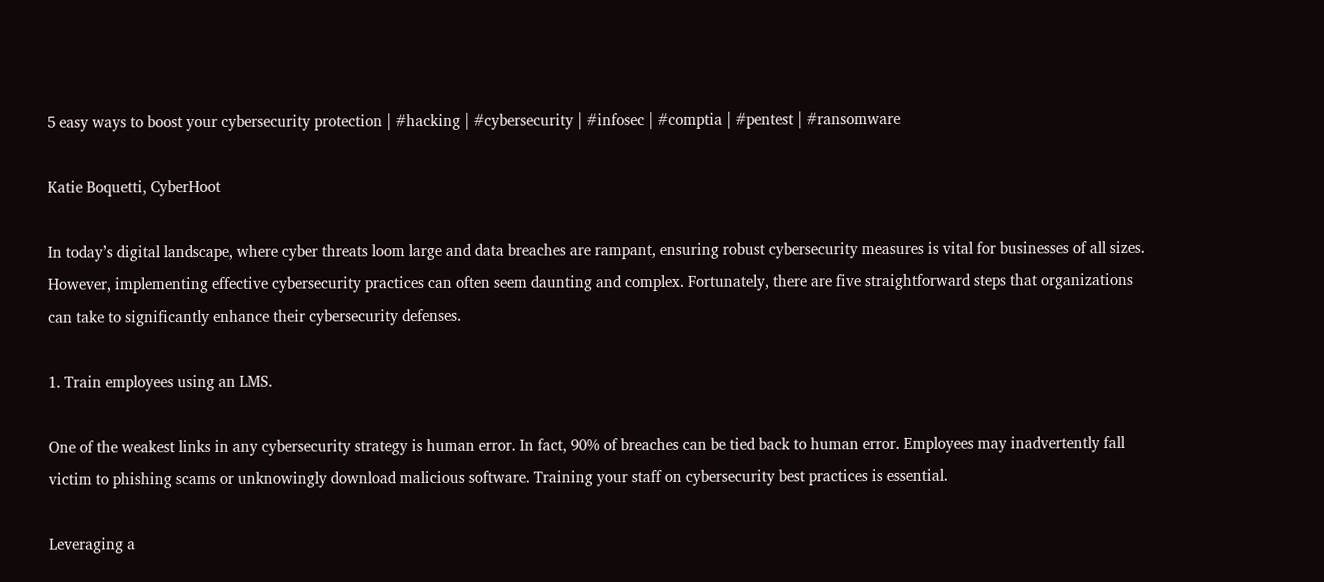5 easy ways to boost your cybersecurity protection | #hacking | #cybersecurity | #infosec | #comptia | #pentest | #ransomware

Katie Boquetti, CyberHoot

In today’s digital landscape, where cyber threats loom large and data breaches are rampant, ensuring robust cybersecurity measures is vital for businesses of all sizes. However, implementing effective cybersecurity practices can often seem daunting and complex. Fortunately, there are five straightforward steps that organizations can take to significantly enhance their cybersecurity defenses.

1. Train employees using an LMS.

One of the weakest links in any cybersecurity strategy is human error. In fact, 90% of breaches can be tied back to human error. Employees may inadvertently fall victim to phishing scams or unknowingly download malicious software. Training your staff on cybersecurity best practices is essential.

Leveraging a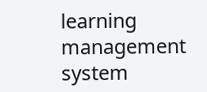learning management system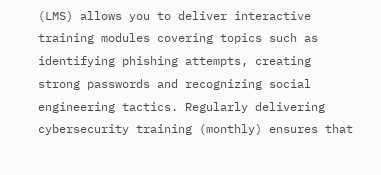(LMS) allows you to deliver interactive training modules covering topics such as identifying phishing attempts, creating strong passwords and recognizing social engineering tactics. Regularly delivering cybersecurity training (monthly) ensures that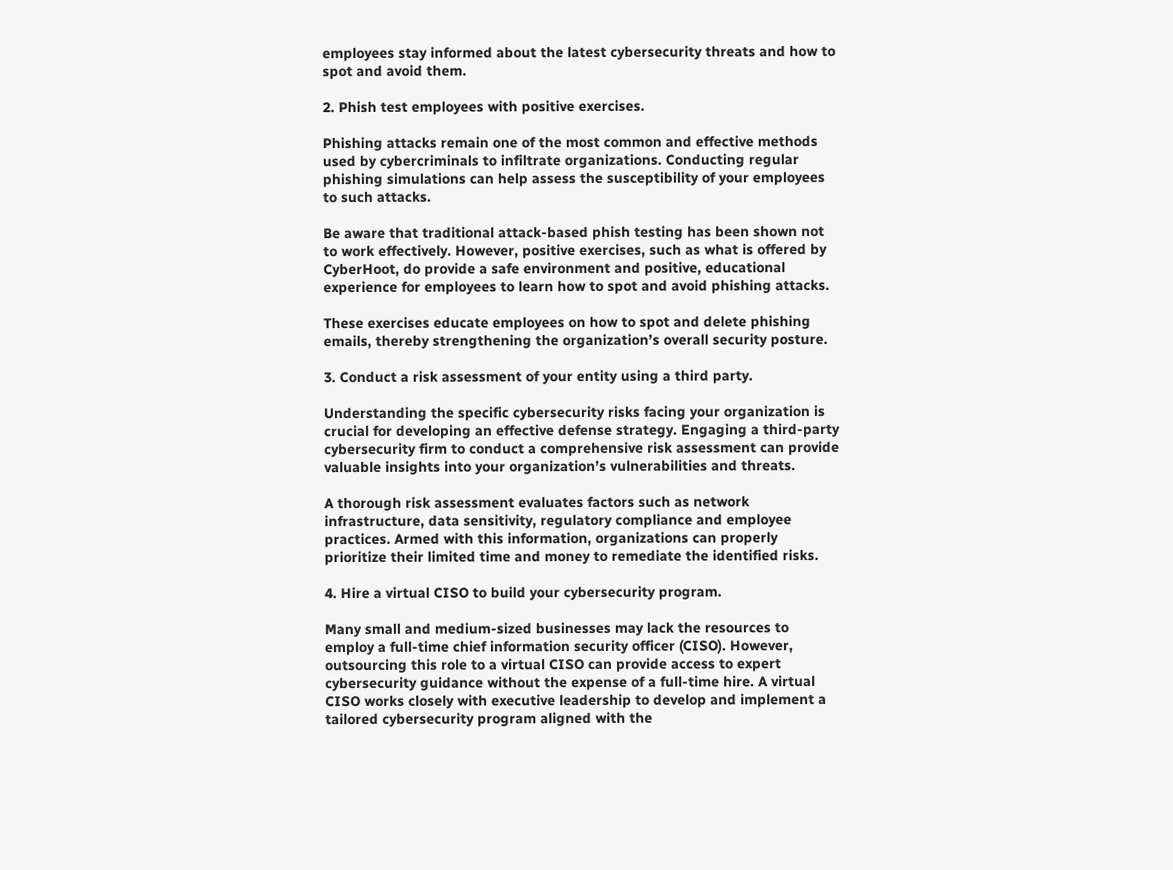employees stay informed about the latest cybersecurity threats and how to spot and avoid them.

2. Phish test employees with positive exercises.

Phishing attacks remain one of the most common and effective methods used by cybercriminals to infiltrate organizations. Conducting regular phishing simulations can help assess the susceptibility of your employees to such attacks.

Be aware that traditional attack-based phish testing has been shown not to work effectively. However, positive exercises, such as what is offered by CyberHoot, do provide a safe environment and positive, educational experience for employees to learn how to spot and avoid phishing attacks.

These exercises educate employees on how to spot and delete phishing emails, thereby strengthening the organization’s overall security posture.

3. Conduct a risk assessment of your entity using a third party.

Understanding the specific cybersecurity risks facing your organization is crucial for developing an effective defense strategy. Engaging a third-party cybersecurity firm to conduct a comprehensive risk assessment can provide valuable insights into your organization’s vulnerabilities and threats.

A thorough risk assessment evaluates factors such as network infrastructure, data sensitivity, regulatory compliance and employee practices. Armed with this information, organizations can properly prioritize their limited time and money to remediate the identified risks.

4. Hire a virtual CISO to build your cybersecurity program.

Many small and medium-sized businesses may lack the resources to employ a full-time chief information security officer (CISO). However, outsourcing this role to a virtual CISO can provide access to expert cybersecurity guidance without the expense of a full-time hire. A virtual CISO works closely with executive leadership to develop and implement a tailored cybersecurity program aligned with the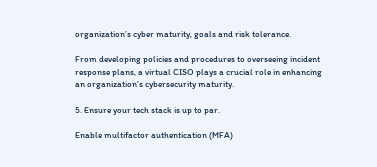organization’s cyber maturity, goals and risk tolerance.

From developing policies and procedures to overseeing incident response plans, a virtual CISO plays a crucial role in enhancing an organization’s cybersecurity maturity.

5. Ensure your tech stack is up to par.

Enable multifactor authentication (MFA)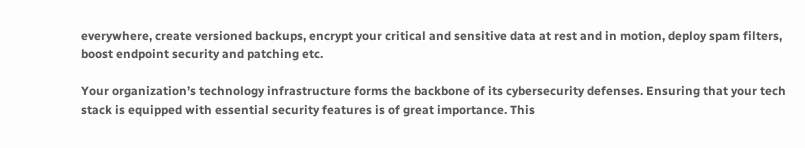everywhere, create versioned backups, encrypt your critical and sensitive data at rest and in motion, deploy spam filters, boost endpoint security and patching etc.

Your organization’s technology infrastructure forms the backbone of its cybersecurity defenses. Ensuring that your tech stack is equipped with essential security features is of great importance. This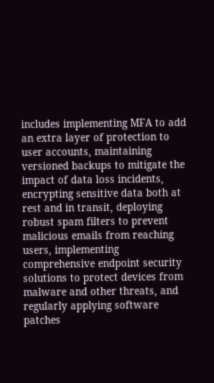includes implementing MFA to add an extra layer of protection to user accounts, maintaining versioned backups to mitigate the impact of data loss incidents, encrypting sensitive data both at rest and in transit, deploying robust spam filters to prevent malicious emails from reaching users, implementing comprehensive endpoint security solutions to protect devices from malware and other threats, and regularly applying software patches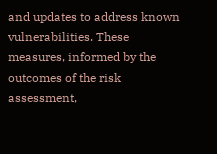and updates to address known vulnerabilities. These measures, informed by the outcomes of the risk assessment,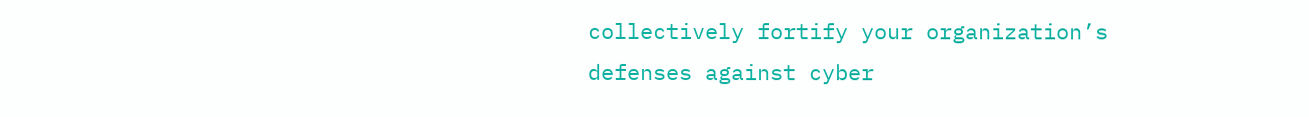collectively fortify your organization’s defenses against cyber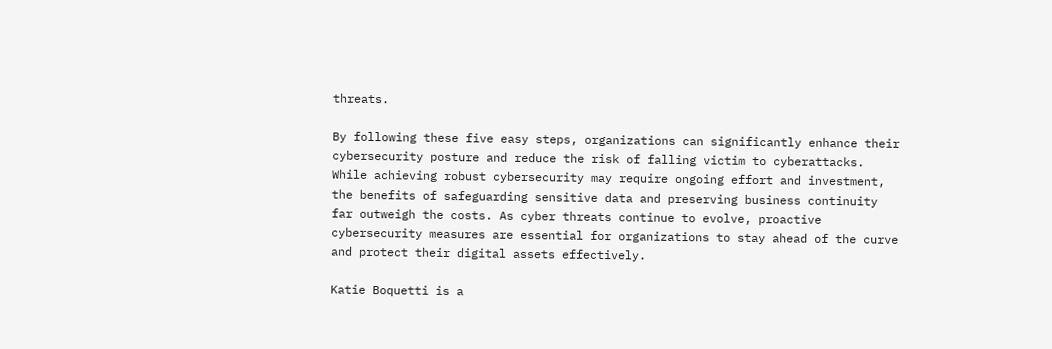threats.

By following these five easy steps, organizations can significantly enhance their cybersecurity posture and reduce the risk of falling victim to cyberattacks. While achieving robust cybersecurity may require ongoing effort and investment, the benefits of safeguarding sensitive data and preserving business continuity far outweigh the costs. As cyber threats continue to evolve, proactive cybersecurity measures are essential for organizations to stay ahead of the curve and protect their digital assets effectively.

Katie Boquetti is a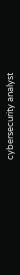cybersecurity analyst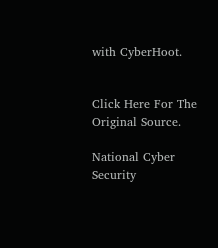with CyberHoot.


Click Here For The Original Source.

National Cyber Security